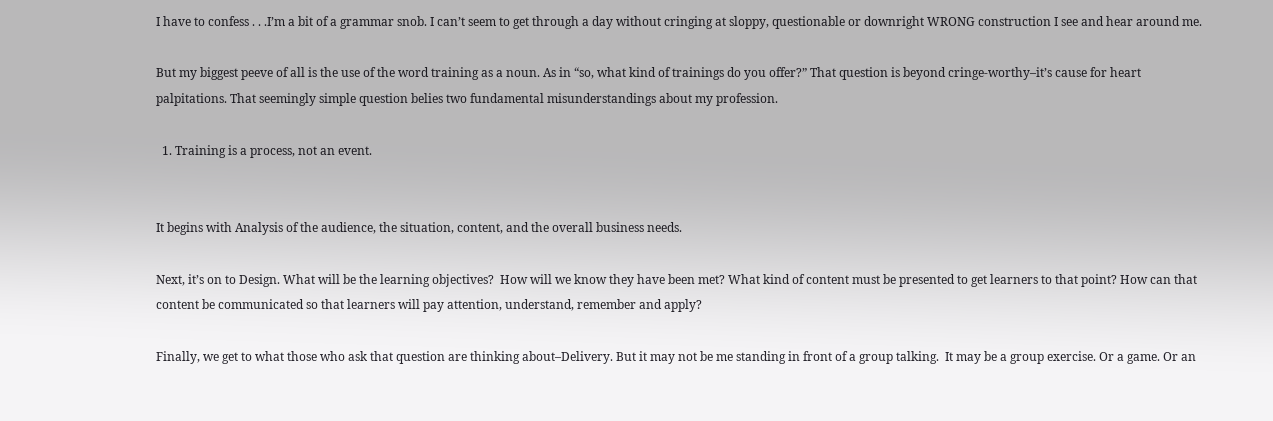I have to confess . . .I’m a bit of a grammar snob. I can’t seem to get through a day without cringing at sloppy, questionable or downright WRONG construction I see and hear around me.

But my biggest peeve of all is the use of the word training as a noun. As in “so, what kind of trainings do you offer?” That question is beyond cringe-worthy–it’s cause for heart palpitations. That seemingly simple question belies two fundamental misunderstandings about my profession.

  1. Training is a process, not an event.


It begins with Analysis of the audience, the situation, content, and the overall business needs.

Next, it’s on to Design. What will be the learning objectives?  How will we know they have been met? What kind of content must be presented to get learners to that point? How can that content be communicated so that learners will pay attention, understand, remember and apply?

Finally, we get to what those who ask that question are thinking about–Delivery. But it may not be me standing in front of a group talking.  It may be a group exercise. Or a game. Or an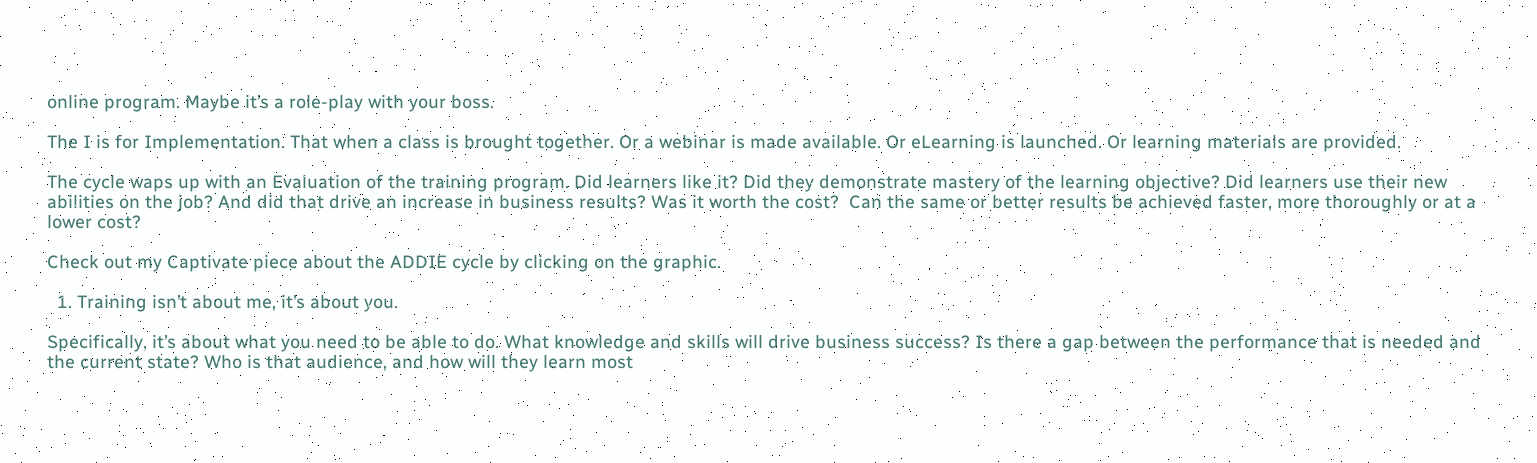online program. Maybe it’s a role-play with your boss.

The I is for Implementation. That when a class is brought together. Or a webinar is made available. Or eLearning is launched. Or learning materials are provided.

The cycle waps up with an Evaluation of the training program. Did learners like it? Did they demonstrate mastery of the learning objective? Did learners use their new abilities on the job? And did that drive an increase in business results? Was it worth the cost?  Can the same or better results be achieved faster, more thoroughly or at a lower cost?

Check out my Captivate piece about the ADDIE cycle by clicking on the graphic.

  1. Training isn’t about me, it’s about you.

Specifically, it’s about what you need to be able to do. What knowledge and skills will drive business success? Is there a gap between the performance that is needed and the current state? Who is that audience, and how will they learn most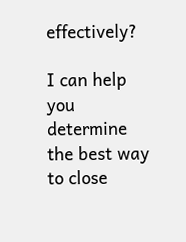effectively?

I can help you determine the best way to close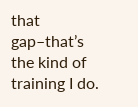that gap–that’s the kind of training I do.